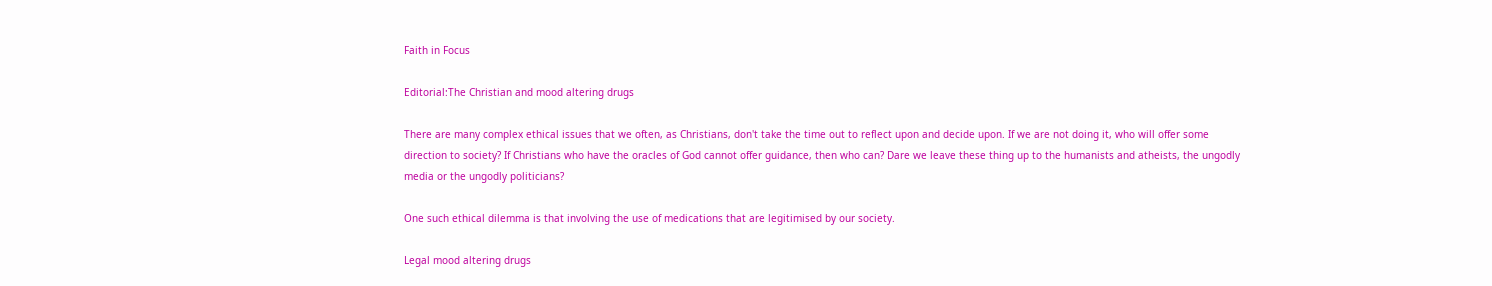Faith in Focus

Editorial:The Christian and mood altering drugs

There are many complex ethical issues that we often, as Christians, don't take the time out to reflect upon and decide upon. If we are not doing it, who will offer some direction to society? If Christians who have the oracles of God cannot offer guidance, then who can? Dare we leave these thing up to the humanists and atheists, the ungodly media or the ungodly politicians?

One such ethical dilemma is that involving the use of medications that are legitimised by our society.

Legal mood altering drugs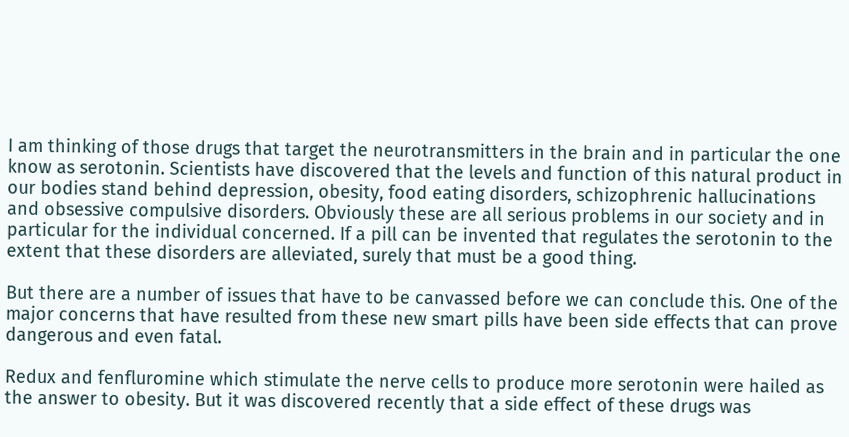I am thinking of those drugs that target the neurotransmitters in the brain and in particular the one know as serotonin. Scientists have discovered that the levels and function of this natural product in our bodies stand behind depression, obesity, food eating disorders, schizophrenic hallucinations and obsessive compulsive disorders. Obviously these are all serious problems in our society and in particular for the individual concerned. If a pill can be invented that regulates the serotonin to the extent that these disorders are alleviated, surely that must be a good thing.

But there are a number of issues that have to be canvassed before we can conclude this. One of the major concerns that have resulted from these new smart pills have been side effects that can prove dangerous and even fatal.

Redux and fenfluromine which stimulate the nerve cells to produce more serotonin were hailed as the answer to obesity. But it was discovered recently that a side effect of these drugs was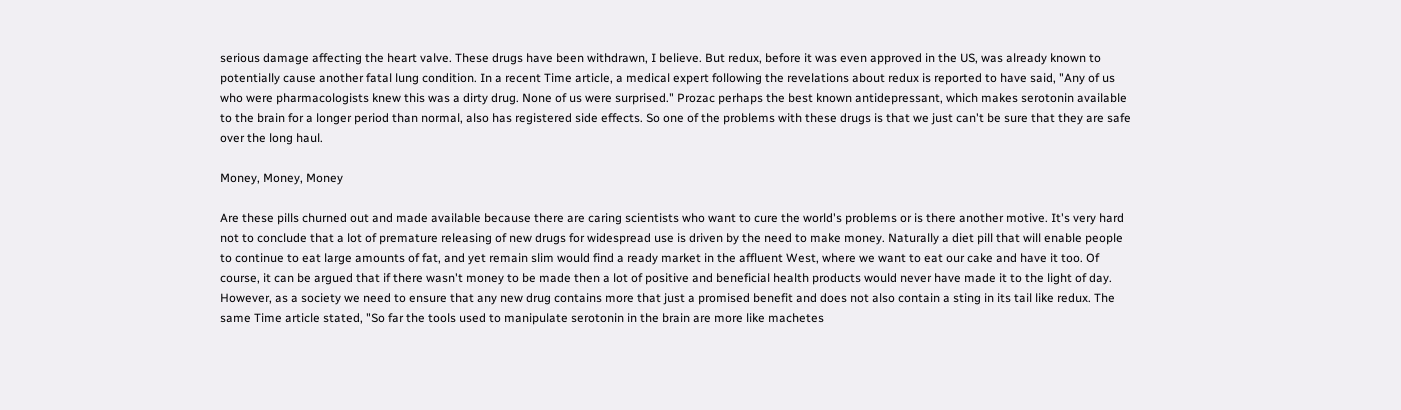serious damage affecting the heart valve. These drugs have been withdrawn, I believe. But redux, before it was even approved in the US, was already known to potentially cause another fatal lung condition. In a recent Time article, a medical expert following the revelations about redux is reported to have said, "Any of us who were pharmacologists knew this was a dirty drug. None of us were surprised." Prozac perhaps the best known antidepressant, which makes serotonin available to the brain for a longer period than normal, also has registered side effects. So one of the problems with these drugs is that we just can't be sure that they are safe over the long haul.

Money, Money, Money

Are these pills churned out and made available because there are caring scientists who want to cure the world's problems or is there another motive. It's very hard not to conclude that a lot of premature releasing of new drugs for widespread use is driven by the need to make money. Naturally a diet pill that will enable people to continue to eat large amounts of fat, and yet remain slim would find a ready market in the affluent West, where we want to eat our cake and have it too. Of course, it can be argued that if there wasn't money to be made then a lot of positive and beneficial health products would never have made it to the light of day. However, as a society we need to ensure that any new drug contains more that just a promised benefit and does not also contain a sting in its tail like redux. The same Time article stated, "So far the tools used to manipulate serotonin in the brain are more like machetes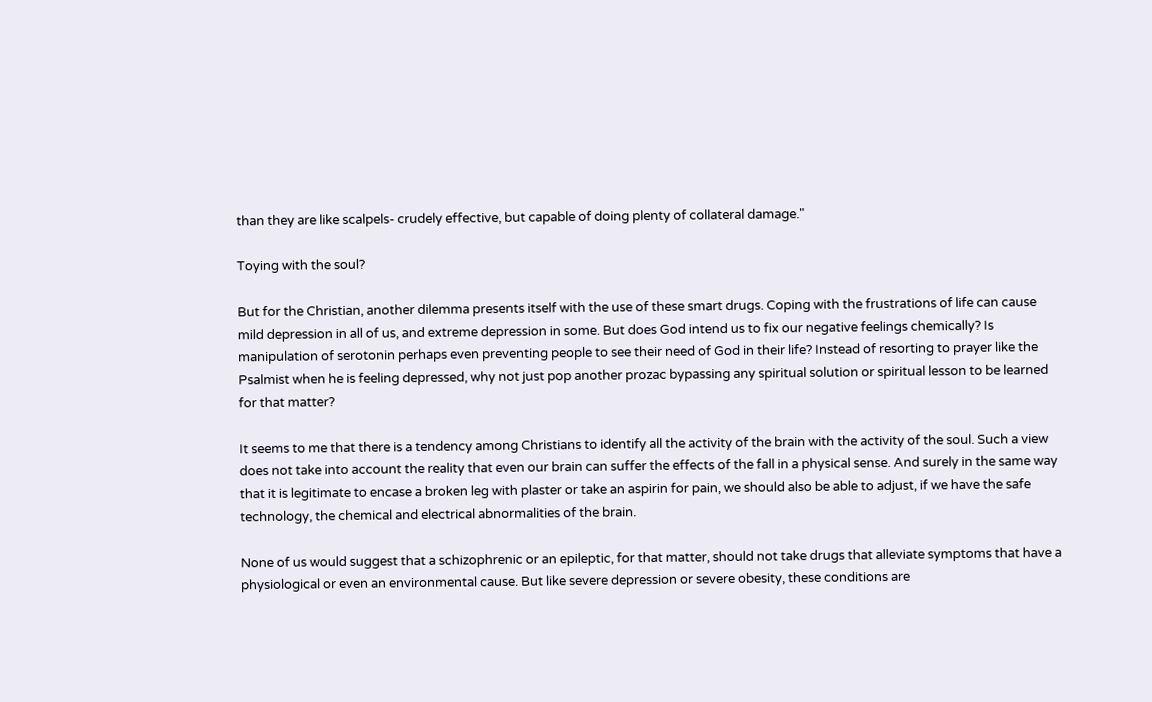than they are like scalpels- crudely effective, but capable of doing plenty of collateral damage."

Toying with the soul?

But for the Christian, another dilemma presents itself with the use of these smart drugs. Coping with the frustrations of life can cause mild depression in all of us, and extreme depression in some. But does God intend us to fix our negative feelings chemically? Is manipulation of serotonin perhaps even preventing people to see their need of God in their life? Instead of resorting to prayer like the Psalmist when he is feeling depressed, why not just pop another prozac bypassing any spiritual solution or spiritual lesson to be learned for that matter?

It seems to me that there is a tendency among Christians to identify all the activity of the brain with the activity of the soul. Such a view does not take into account the reality that even our brain can suffer the effects of the fall in a physical sense. And surely in the same way that it is legitimate to encase a broken leg with plaster or take an aspirin for pain, we should also be able to adjust, if we have the safe technology, the chemical and electrical abnormalities of the brain.

None of us would suggest that a schizophrenic or an epileptic, for that matter, should not take drugs that alleviate symptoms that have a physiological or even an environmental cause. But like severe depression or severe obesity, these conditions are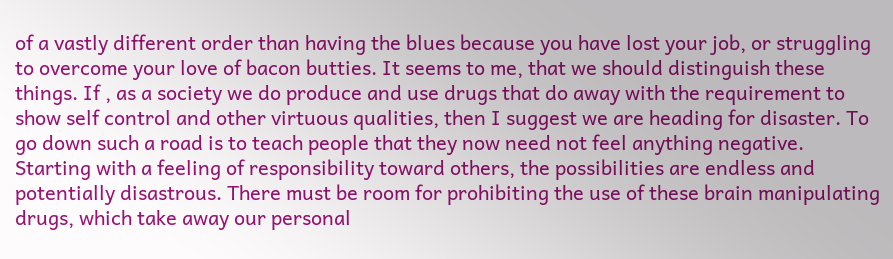of a vastly different order than having the blues because you have lost your job, or struggling to overcome your love of bacon butties. It seems to me, that we should distinguish these things. If , as a society we do produce and use drugs that do away with the requirement to show self control and other virtuous qualities, then I suggest we are heading for disaster. To go down such a road is to teach people that they now need not feel anything negative. Starting with a feeling of responsibility toward others, the possibilities are endless and potentially disastrous. There must be room for prohibiting the use of these brain manipulating drugs, which take away our personal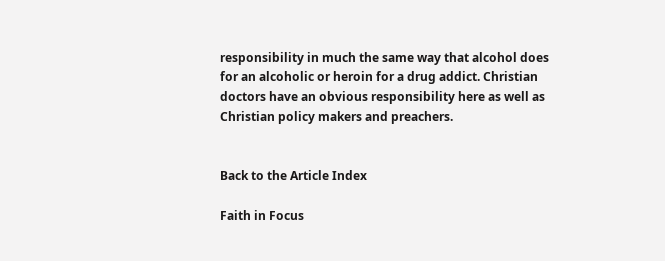responsibility in much the same way that alcohol does for an alcoholic or heroin for a drug addict. Christian doctors have an obvious responsibility here as well as Christian policy makers and preachers.


Back to the Article Index

Faith in Focus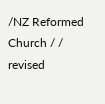/NZ Reformed Church / / revised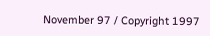November 97 / Copyright 1997